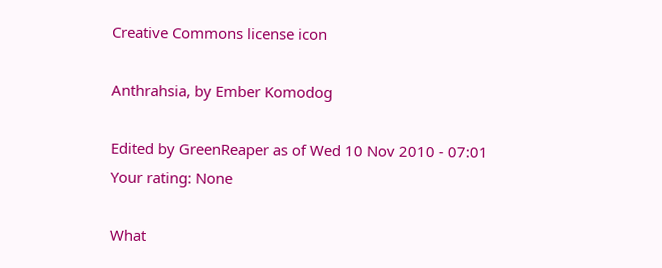Creative Commons license icon

Anthrahsia, by Ember Komodog

Edited by GreenReaper as of Wed 10 Nov 2010 - 07:01
Your rating: None

What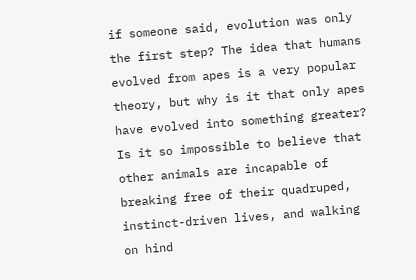if someone said, evolution was only the first step? The idea that humans evolved from apes is a very popular theory, but why is it that only apes have evolved into something greater? Is it so impossible to believe that other animals are incapable of breaking free of their quadruped, instinct-driven lives, and walking on hind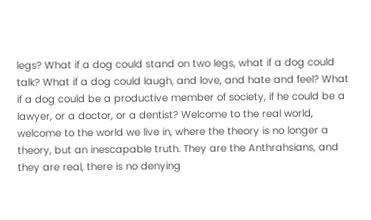legs? What if a dog could stand on two legs, what if a dog could talk? What if a dog could laugh, and love, and hate and feel? What if a dog could be a productive member of society, if he could be a lawyer, or a doctor, or a dentist? Welcome to the real world, welcome to the world we live in, where the theory is no longer a theory, but an inescapable truth. They are the Anthrahsians, and they are real, there is no denying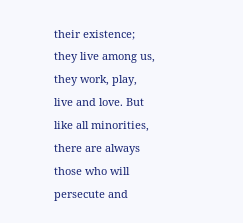their existence; they live among us, they work, play, live and love. But like all minorities, there are always those who will persecute and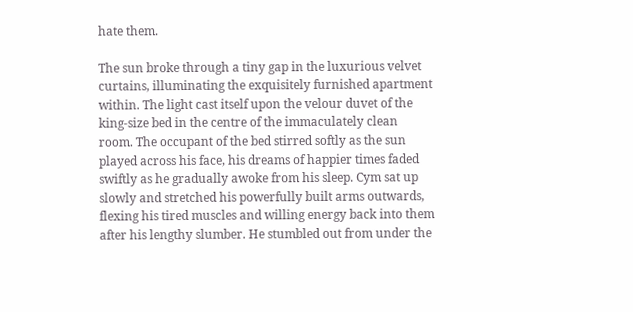hate them.

The sun broke through a tiny gap in the luxurious velvet curtains, illuminating the exquisitely furnished apartment within. The light cast itself upon the velour duvet of the king-size bed in the centre of the immaculately clean room. The occupant of the bed stirred softly as the sun played across his face, his dreams of happier times faded swiftly as he gradually awoke from his sleep. Cym sat up slowly and stretched his powerfully built arms outwards, flexing his tired muscles and willing energy back into them after his lengthy slumber. He stumbled out from under the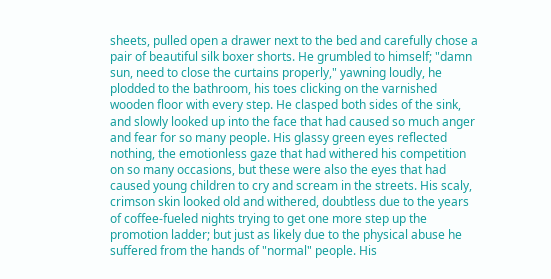sheets, pulled open a drawer next to the bed and carefully chose a pair of beautiful silk boxer shorts. He grumbled to himself; "damn sun, need to close the curtains properly," yawning loudly, he plodded to the bathroom, his toes clicking on the varnished wooden floor with every step. He clasped both sides of the sink, and slowly looked up into the face that had caused so much anger and fear for so many people. His glassy green eyes reflected nothing, the emotionless gaze that had withered his competition on so many occasions, but these were also the eyes that had caused young children to cry and scream in the streets. His scaly, crimson skin looked old and withered, doubtless due to the years of coffee-fueled nights trying to get one more step up the promotion ladder; but just as likely due to the physical abuse he suffered from the hands of "normal" people. His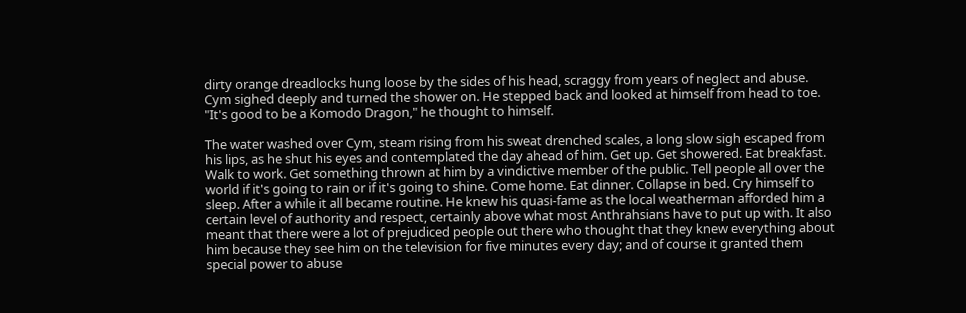dirty orange dreadlocks hung loose by the sides of his head, scraggy from years of neglect and abuse. Cym sighed deeply and turned the shower on. He stepped back and looked at himself from head to toe. "It's good to be a Komodo Dragon," he thought to himself.

The water washed over Cym, steam rising from his sweat drenched scales, a long slow sigh escaped from his lips, as he shut his eyes and contemplated the day ahead of him. Get up. Get showered. Eat breakfast. Walk to work. Get something thrown at him by a vindictive member of the public. Tell people all over the world if it's going to rain or if it's going to shine. Come home. Eat dinner. Collapse in bed. Cry himself to sleep. After a while it all became routine. He knew his quasi-fame as the local weatherman afforded him a certain level of authority and respect, certainly above what most Anthrahsians have to put up with. It also meant that there were a lot of prejudiced people out there who thought that they knew everything about him because they see him on the television for five minutes every day; and of course it granted them special power to abuse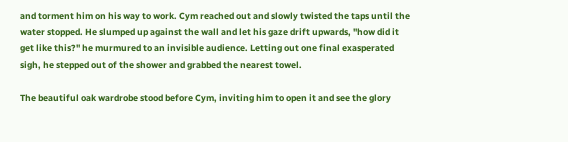and torment him on his way to work. Cym reached out and slowly twisted the taps until the water stopped. He slumped up against the wall and let his gaze drift upwards, "how did it get like this?" he murmured to an invisible audience. Letting out one final exasperated sigh, he stepped out of the shower and grabbed the nearest towel.

The beautiful oak wardrobe stood before Cym, inviting him to open it and see the glory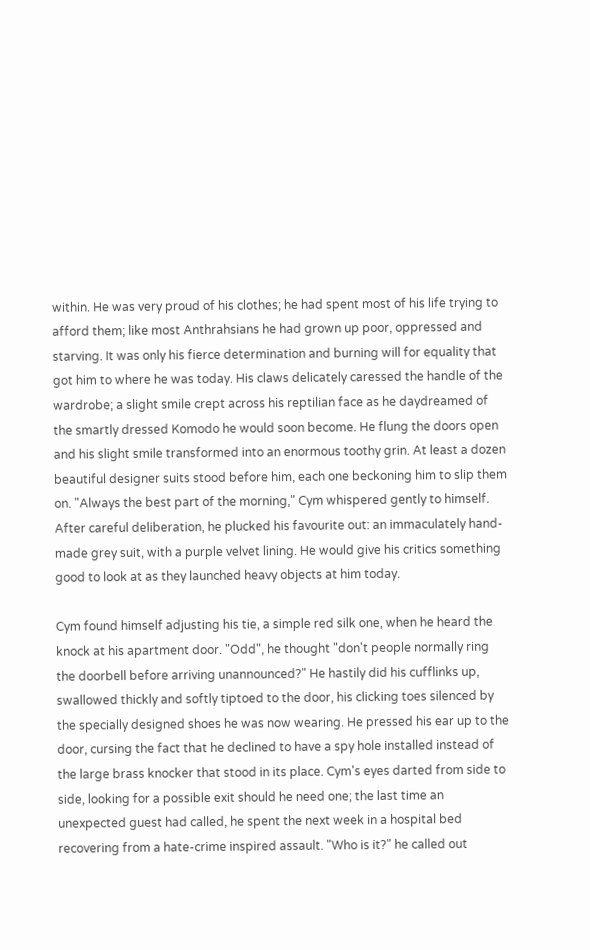within. He was very proud of his clothes; he had spent most of his life trying to afford them; like most Anthrahsians he had grown up poor, oppressed and starving. It was only his fierce determination and burning will for equality that got him to where he was today. His claws delicately caressed the handle of the wardrobe; a slight smile crept across his reptilian face as he daydreamed of the smartly dressed Komodo he would soon become. He flung the doors open and his slight smile transformed into an enormous toothy grin. At least a dozen beautiful designer suits stood before him, each one beckoning him to slip them on. "Always the best part of the morning," Cym whispered gently to himself. After careful deliberation, he plucked his favourite out: an immaculately hand-made grey suit, with a purple velvet lining. He would give his critics something good to look at as they launched heavy objects at him today.

Cym found himself adjusting his tie, a simple red silk one, when he heard the knock at his apartment door. "Odd", he thought "don't people normally ring the doorbell before arriving unannounced?" He hastily did his cufflinks up, swallowed thickly and softly tiptoed to the door, his clicking toes silenced by the specially designed shoes he was now wearing. He pressed his ear up to the door, cursing the fact that he declined to have a spy hole installed instead of the large brass knocker that stood in its place. Cym's eyes darted from side to side, looking for a possible exit should he need one; the last time an unexpected guest had called, he spent the next week in a hospital bed recovering from a hate-crime inspired assault. "Who is it?" he called out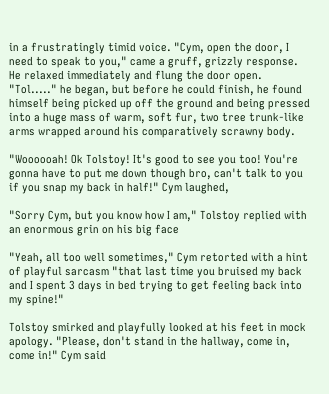in a frustratingly timid voice. "Cym, open the door, I need to speak to you," came a gruff, grizzly response. He relaxed immediately and flung the door open. "Tol....." he began, but before he could finish, he found himself being picked up off the ground and being pressed into a huge mass of warm, soft fur, two tree trunk-like arms wrapped around his comparatively scrawny body.

"Woooooah! Ok Tolstoy! It's good to see you too! You're gonna have to put me down though bro, can't talk to you if you snap my back in half!" Cym laughed,

"Sorry Cym, but you know how I am," Tolstoy replied with an enormous grin on his big face

"Yeah, all too well sometimes," Cym retorted with a hint of playful sarcasm "that last time you bruised my back and I spent 3 days in bed trying to get feeling back into my spine!"

Tolstoy smirked and playfully looked at his feet in mock apology. "Please, don't stand in the hallway, come in, come in!" Cym said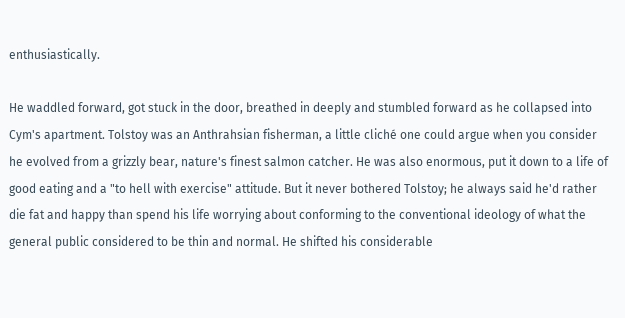enthusiastically.

He waddled forward, got stuck in the door, breathed in deeply and stumbled forward as he collapsed into Cym's apartment. Tolstoy was an Anthrahsian fisherman, a little cliché one could argue when you consider he evolved from a grizzly bear, nature's finest salmon catcher. He was also enormous, put it down to a life of good eating and a "to hell with exercise" attitude. But it never bothered Tolstoy; he always said he'd rather die fat and happy than spend his life worrying about conforming to the conventional ideology of what the general public considered to be thin and normal. He shifted his considerable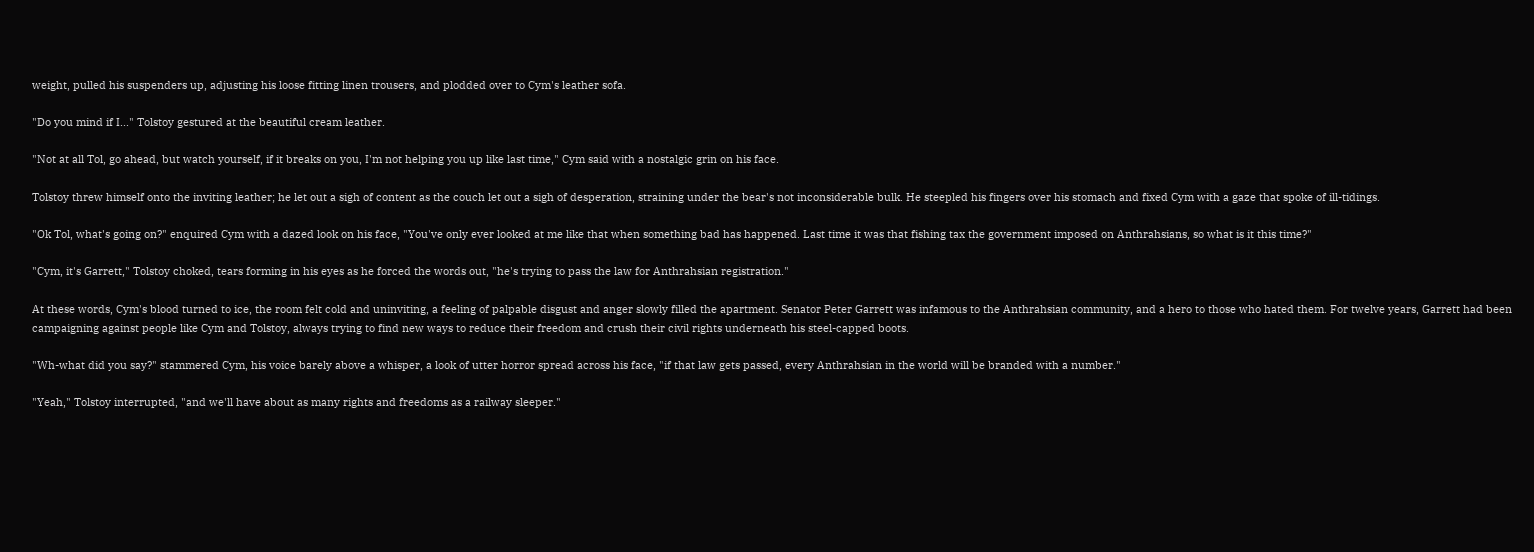weight, pulled his suspenders up, adjusting his loose fitting linen trousers, and plodded over to Cym's leather sofa.

"Do you mind if I..." Tolstoy gestured at the beautiful cream leather.

"Not at all Tol, go ahead, but watch yourself, if it breaks on you, I'm not helping you up like last time," Cym said with a nostalgic grin on his face.

Tolstoy threw himself onto the inviting leather; he let out a sigh of content as the couch let out a sigh of desperation, straining under the bear's not inconsiderable bulk. He steepled his fingers over his stomach and fixed Cym with a gaze that spoke of ill-tidings.

"Ok Tol, what's going on?" enquired Cym with a dazed look on his face, "You've only ever looked at me like that when something bad has happened. Last time it was that fishing tax the government imposed on Anthrahsians, so what is it this time?"

"Cym, it's Garrett," Tolstoy choked, tears forming in his eyes as he forced the words out, "he's trying to pass the law for Anthrahsian registration."

At these words, Cym's blood turned to ice, the room felt cold and uninviting, a feeling of palpable disgust and anger slowly filled the apartment. Senator Peter Garrett was infamous to the Anthrahsian community, and a hero to those who hated them. For twelve years, Garrett had been campaigning against people like Cym and Tolstoy, always trying to find new ways to reduce their freedom and crush their civil rights underneath his steel-capped boots.

"Wh-what did you say?" stammered Cym, his voice barely above a whisper, a look of utter horror spread across his face, "if that law gets passed, every Anthrahsian in the world will be branded with a number."

"Yeah," Tolstoy interrupted, "and we'll have about as many rights and freedoms as a railway sleeper."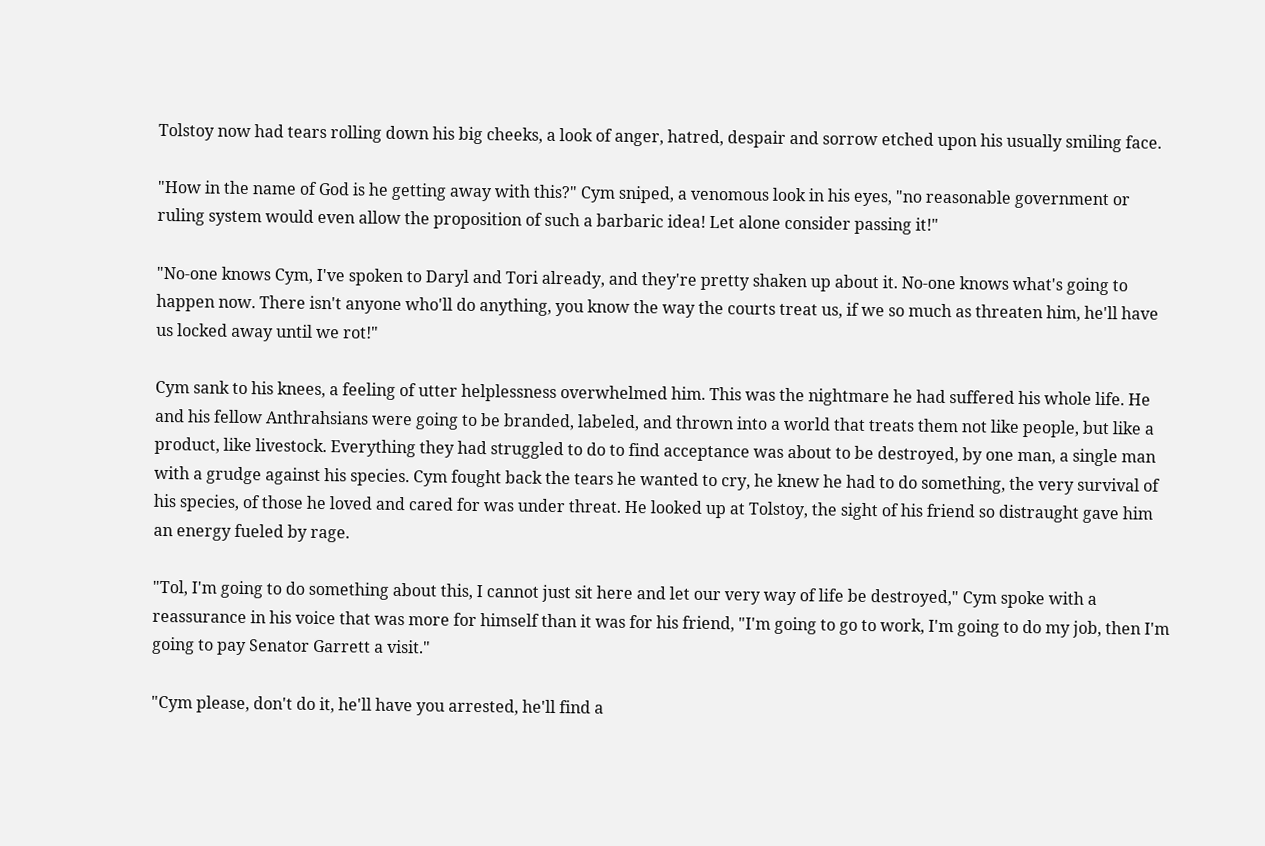Tolstoy now had tears rolling down his big cheeks, a look of anger, hatred, despair and sorrow etched upon his usually smiling face.

"How in the name of God is he getting away with this?" Cym sniped, a venomous look in his eyes, "no reasonable government or ruling system would even allow the proposition of such a barbaric idea! Let alone consider passing it!"

"No-one knows Cym, I've spoken to Daryl and Tori already, and they're pretty shaken up about it. No-one knows what's going to happen now. There isn't anyone who'll do anything, you know the way the courts treat us, if we so much as threaten him, he'll have us locked away until we rot!"

Cym sank to his knees, a feeling of utter helplessness overwhelmed him. This was the nightmare he had suffered his whole life. He and his fellow Anthrahsians were going to be branded, labeled, and thrown into a world that treats them not like people, but like a product, like livestock. Everything they had struggled to do to find acceptance was about to be destroyed, by one man, a single man with a grudge against his species. Cym fought back the tears he wanted to cry, he knew he had to do something, the very survival of his species, of those he loved and cared for was under threat. He looked up at Tolstoy, the sight of his friend so distraught gave him an energy fueled by rage.

"Tol, I'm going to do something about this, I cannot just sit here and let our very way of life be destroyed," Cym spoke with a reassurance in his voice that was more for himself than it was for his friend, "I'm going to go to work, I'm going to do my job, then I'm going to pay Senator Garrett a visit."

"Cym please, don't do it, he'll have you arrested, he'll find a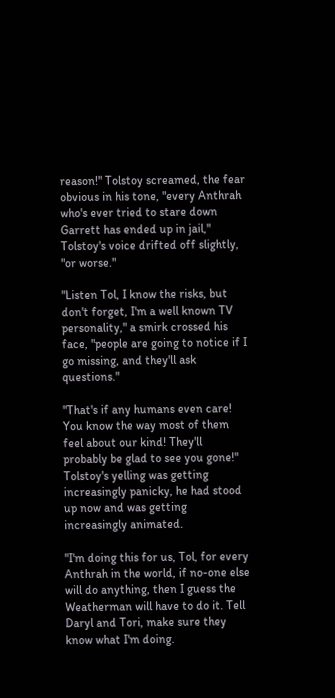reason!" Tolstoy screamed, the fear obvious in his tone, "every Anthrah who's ever tried to stare down Garrett has ended up in jail," Tolstoy's voice drifted off slightly, "or worse."

"Listen Tol, I know the risks, but don't forget, I'm a well known TV personality," a smirk crossed his face, "people are going to notice if I go missing, and they'll ask questions."

"That's if any humans even care! You know the way most of them feel about our kind! They'll probably be glad to see you gone!" Tolstoy's yelling was getting increasingly panicky, he had stood up now and was getting increasingly animated.

"I'm doing this for us, Tol, for every Anthrah in the world, if no-one else will do anything, then I guess the Weatherman will have to do it. Tell Daryl and Tori, make sure they know what I'm doing.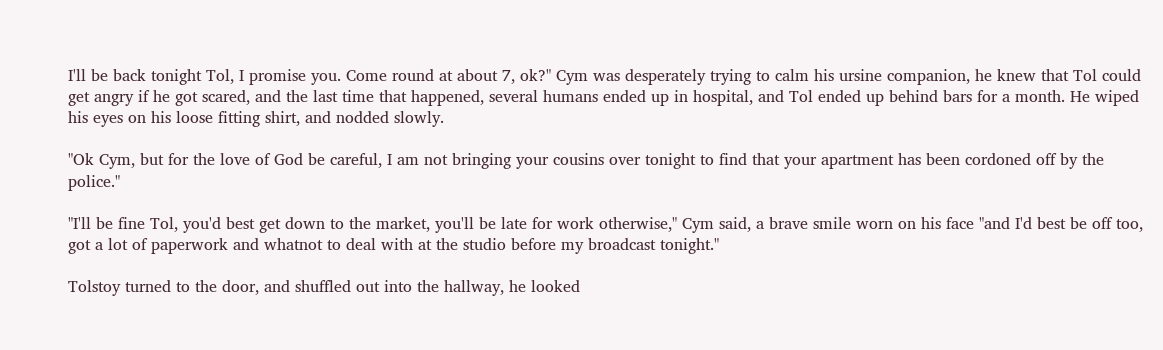I'll be back tonight Tol, I promise you. Come round at about 7, ok?" Cym was desperately trying to calm his ursine companion, he knew that Tol could get angry if he got scared, and the last time that happened, several humans ended up in hospital, and Tol ended up behind bars for a month. He wiped his eyes on his loose fitting shirt, and nodded slowly.

"Ok Cym, but for the love of God be careful, I am not bringing your cousins over tonight to find that your apartment has been cordoned off by the police."

"I'll be fine Tol, you'd best get down to the market, you'll be late for work otherwise," Cym said, a brave smile worn on his face "and I'd best be off too, got a lot of paperwork and whatnot to deal with at the studio before my broadcast tonight."

Tolstoy turned to the door, and shuffled out into the hallway, he looked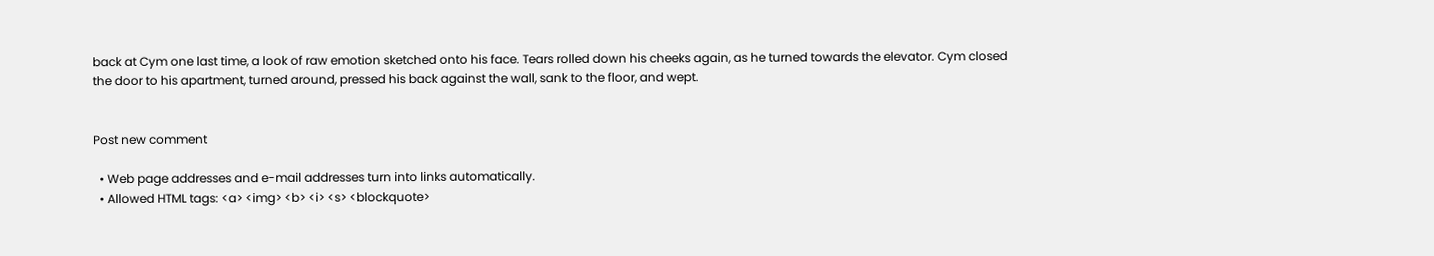back at Cym one last time, a look of raw emotion sketched onto his face. Tears rolled down his cheeks again, as he turned towards the elevator. Cym closed the door to his apartment, turned around, pressed his back against the wall, sank to the floor, and wept.


Post new comment

  • Web page addresses and e-mail addresses turn into links automatically.
  • Allowed HTML tags: <a> <img> <b> <i> <s> <blockquote>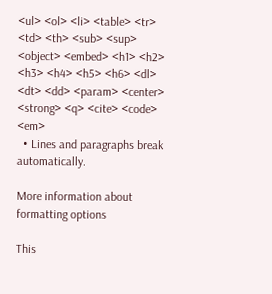<ul> <ol> <li> <table> <tr> <td> <th> <sub> <sup> <object> <embed> <h1> <h2> <h3> <h4> <h5> <h6> <dl> <dt> <dd> <param> <center> <strong> <q> <cite> <code> <em>
  • Lines and paragraphs break automatically.

More information about formatting options

This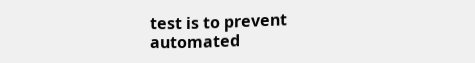test is to prevent automated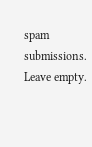spam submissions.
Leave empty.